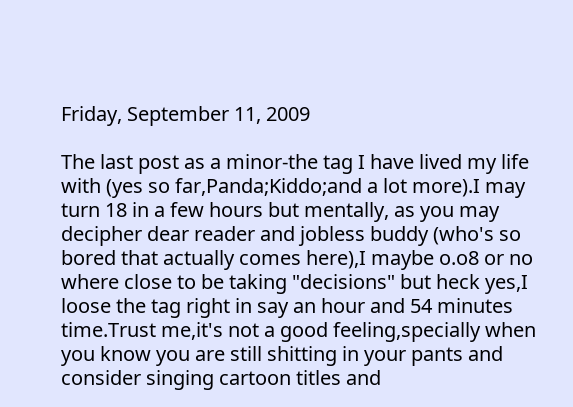Friday, September 11, 2009

The last post as a minor-the tag I have lived my life with (yes so far,Panda;Kiddo;and a lot more).I may turn 18 in a few hours but mentally, as you may decipher dear reader and jobless buddy (who's so bored that actually comes here),I maybe o.o8 or no where close to be taking "decisions" but heck yes,I loose the tag right in say an hour and 54 minutes time.Trust me,it's not a good feeling,specially when you know you are still shitting in your pants and consider singing cartoon titles and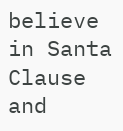believe in Santa Clause and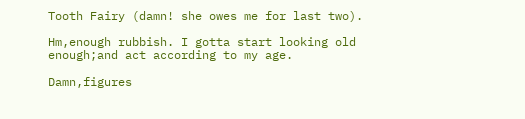Tooth Fairy (damn! she owes me for last two).

Hm,enough rubbish. I gotta start looking old enough;and act according to my age.

Damn,figures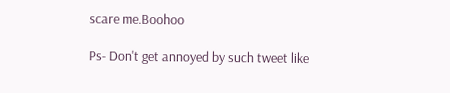scare me.Boohoo

Ps- Don't get annoyed by such tweet like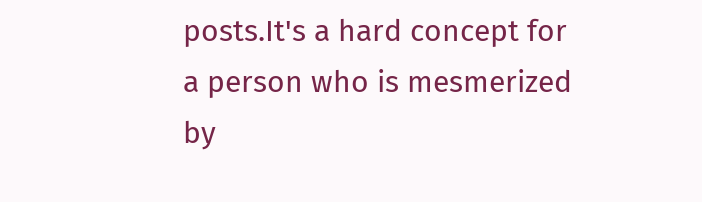posts.It's a hard concept for a person who is mesmerized by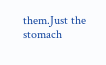them.Just the stomach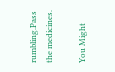rumbling.Pass the medicines.

You Might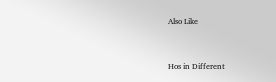Also Like


Hos in Different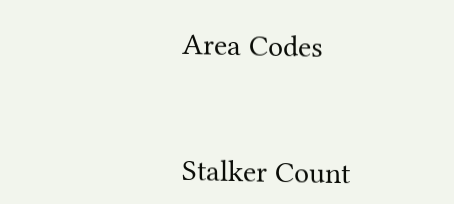Area Codes


Stalker Count